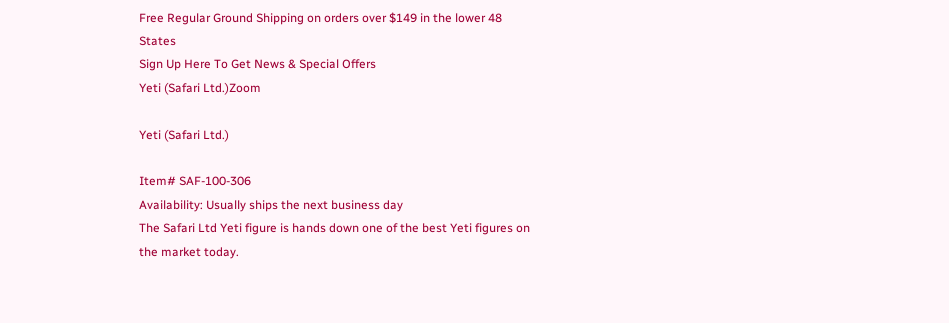Free Regular Ground Shipping on orders over $149 in the lower 48 States
Sign Up Here To Get News & Special Offers
Yeti (Safari Ltd.)Zoom

Yeti (Safari Ltd.)

Item# SAF-100-306
Availability: Usually ships the next business day
The Safari Ltd Yeti figure is hands down one of the best Yeti figures on the market today.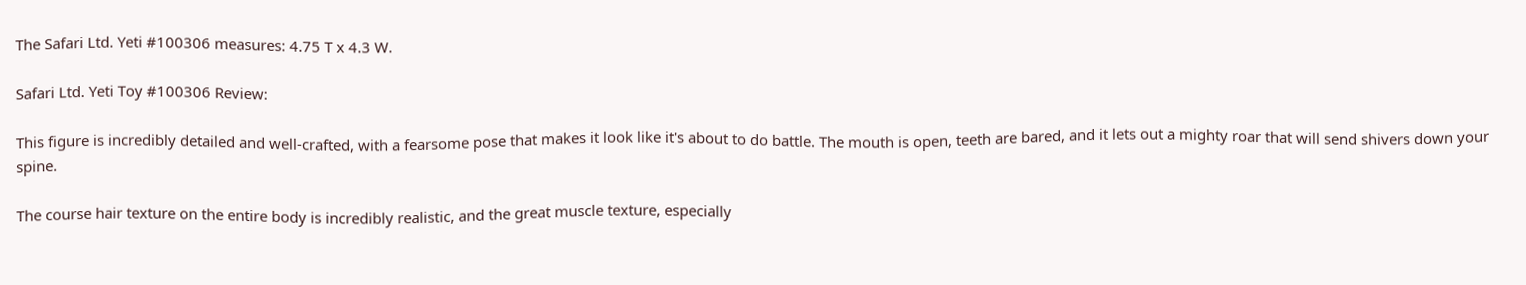The Safari Ltd. Yeti #100306 measures: 4.75 T x 4.3 W.

Safari Ltd. Yeti Toy #100306 Review:

This figure is incredibly detailed and well-crafted, with a fearsome pose that makes it look like it's about to do battle. The mouth is open, teeth are bared, and it lets out a mighty roar that will send shivers down your spine.

The course hair texture on the entire body is incredibly realistic, and the great muscle texture, especially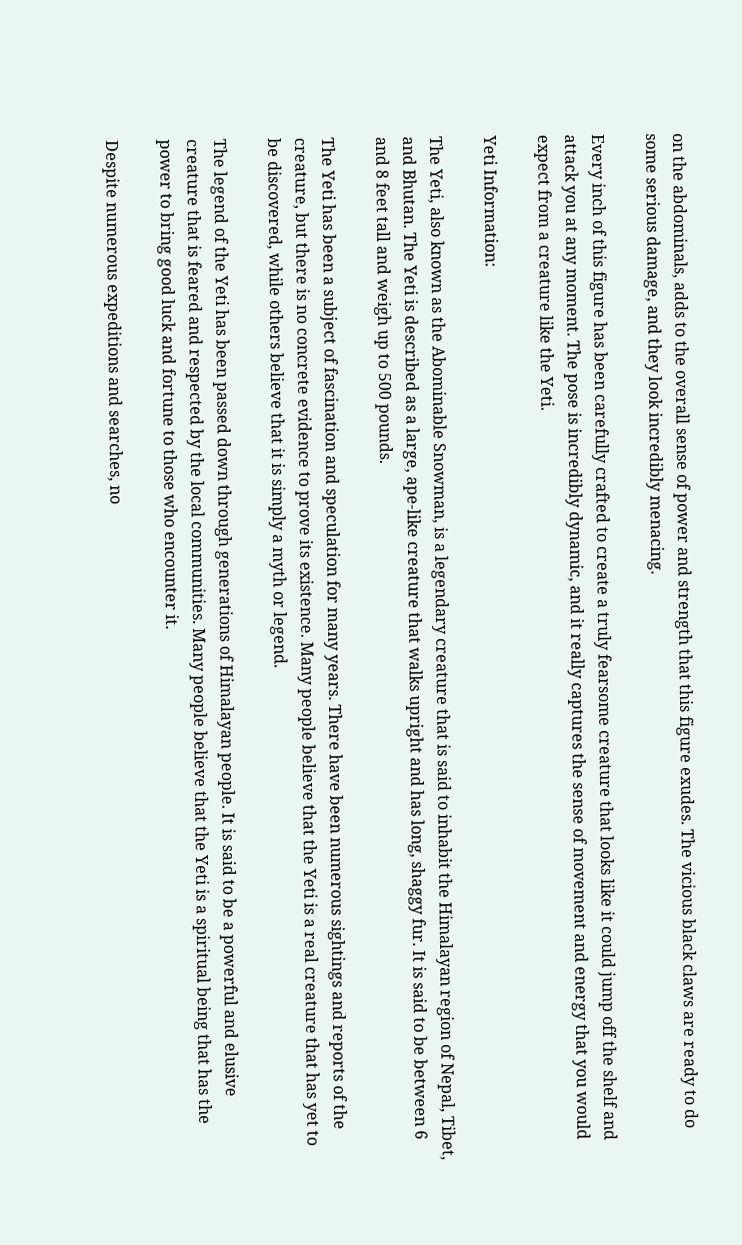on the abdominals, adds to the overall sense of power and strength that this figure exudes. The vicious black claws are ready to do some serious damage, and they look incredibly menacing.

Every inch of this figure has been carefully crafted to create a truly fearsome creature that looks like it could jump off the shelf and attack you at any moment. The pose is incredibly dynamic, and it really captures the sense of movement and energy that you would expect from a creature like the Yeti.

Yeti Information:

The Yeti, also known as the Abominable Snowman, is a legendary creature that is said to inhabit the Himalayan region of Nepal, Tibet, and Bhutan. The Yeti is described as a large, ape-like creature that walks upright and has long, shaggy fur. It is said to be between 6 and 8 feet tall and weigh up to 500 pounds.

The Yeti has been a subject of fascination and speculation for many years. There have been numerous sightings and reports of the creature, but there is no concrete evidence to prove its existence. Many people believe that the Yeti is a real creature that has yet to be discovered, while others believe that it is simply a myth or legend.

The legend of the Yeti has been passed down through generations of Himalayan people. It is said to be a powerful and elusive creature that is feared and respected by the local communities. Many people believe that the Yeti is a spiritual being that has the power to bring good luck and fortune to those who encounter it.

Despite numerous expeditions and searches, no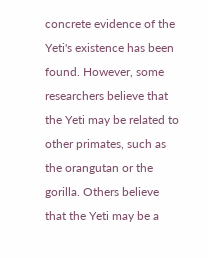concrete evidence of the Yeti's existence has been found. However, some researchers believe that the Yeti may be related to other primates, such as the orangutan or the gorilla. Others believe that the Yeti may be a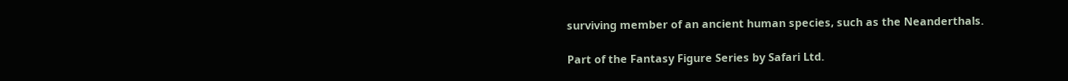surviving member of an ancient human species, such as the Neanderthals.

Part of the Fantasy Figure Series by Safari Ltd.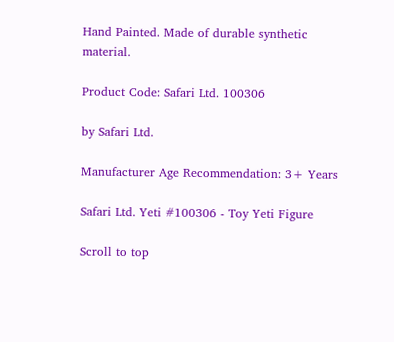Hand Painted. Made of durable synthetic material.

Product Code: Safari Ltd. 100306

by Safari Ltd.

Manufacturer Age Recommendation: 3+ Years

Safari Ltd. Yeti #100306 - Toy Yeti Figure

Scroll to top